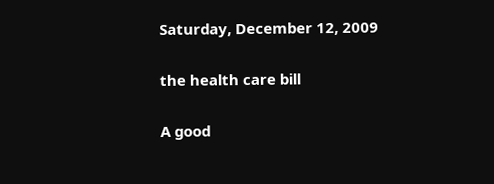Saturday, December 12, 2009

the health care bill

A good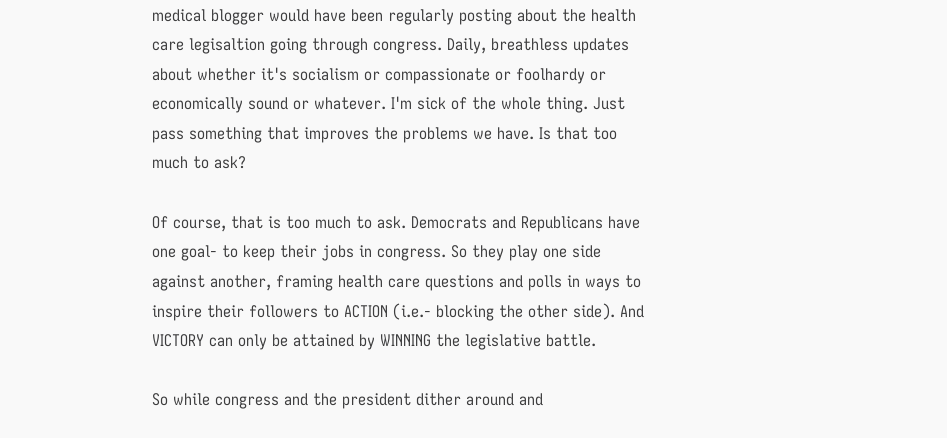medical blogger would have been regularly posting about the health care legisaltion going through congress. Daily, breathless updates about whether it's socialism or compassionate or foolhardy or economically sound or whatever. I'm sick of the whole thing. Just pass something that improves the problems we have. Is that too much to ask?

Of course, that is too much to ask. Democrats and Republicans have one goal- to keep their jobs in congress. So they play one side against another, framing health care questions and polls in ways to inspire their followers to ACTION (i.e.- blocking the other side). And VICTORY can only be attained by WINNING the legislative battle.

So while congress and the president dither around and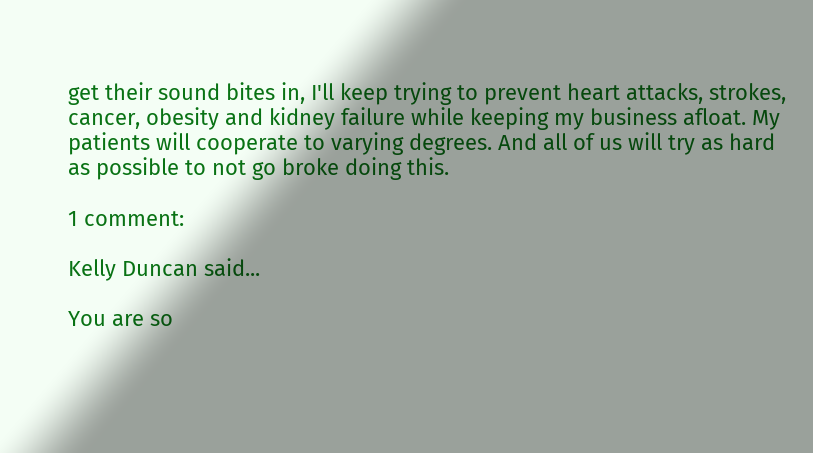get their sound bites in, I'll keep trying to prevent heart attacks, strokes, cancer, obesity and kidney failure while keeping my business afloat. My patients will cooperate to varying degrees. And all of us will try as hard as possible to not go broke doing this.

1 comment:

Kelly Duncan said...

You are so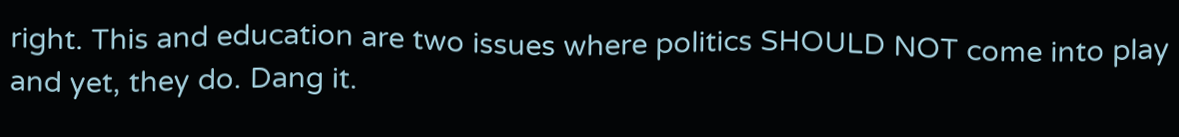right. This and education are two issues where politics SHOULD NOT come into play and yet, they do. Dang it.